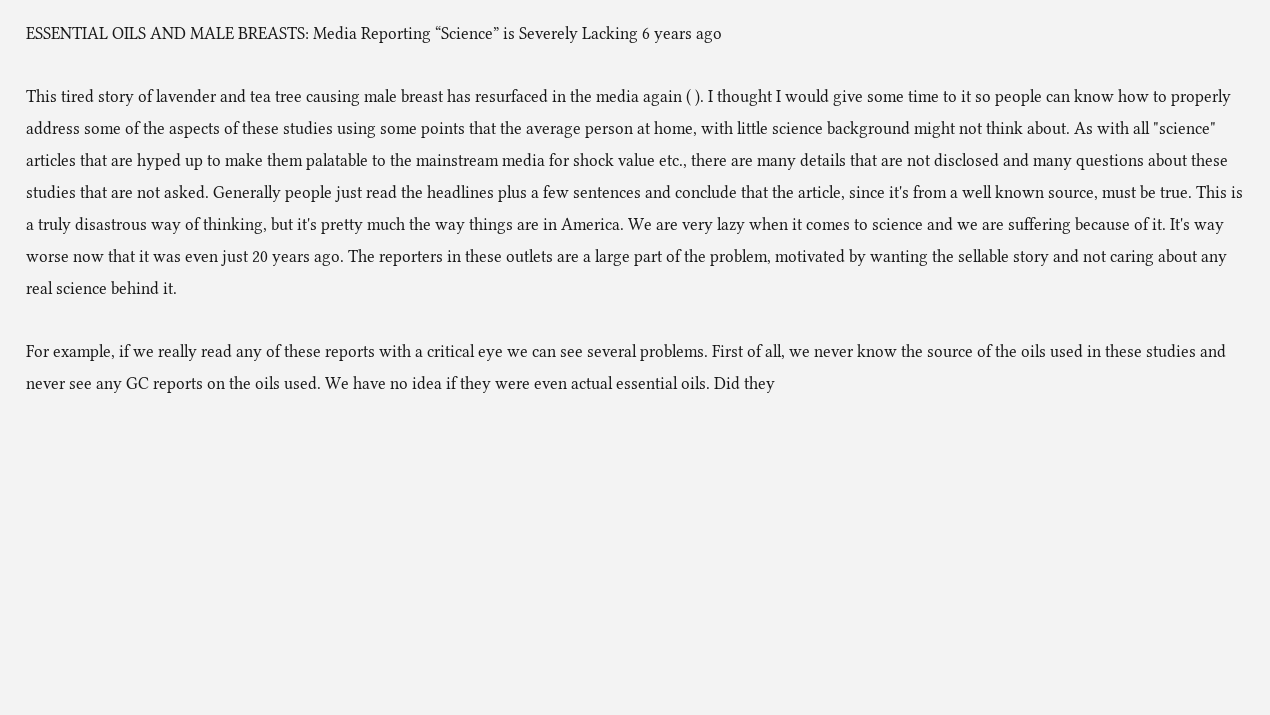ESSENTIAL OILS AND MALE BREASTS: Media Reporting “Science” is Severely Lacking 6 years ago

This tired story of lavender and tea tree causing male breast has resurfaced in the media again ( ). I thought I would give some time to it so people can know how to properly address some of the aspects of these studies using some points that the average person at home, with little science background might not think about. As with all "science" articles that are hyped up to make them palatable to the mainstream media for shock value etc., there are many details that are not disclosed and many questions about these studies that are not asked. Generally people just read the headlines plus a few sentences and conclude that the article, since it's from a well known source, must be true. This is a truly disastrous way of thinking, but it's pretty much the way things are in America. We are very lazy when it comes to science and we are suffering because of it. It's way worse now that it was even just 20 years ago. The reporters in these outlets are a large part of the problem, motivated by wanting the sellable story and not caring about any real science behind it.

For example, if we really read any of these reports with a critical eye we can see several problems. First of all, we never know the source of the oils used in these studies and never see any GC reports on the oils used. We have no idea if they were even actual essential oils. Did they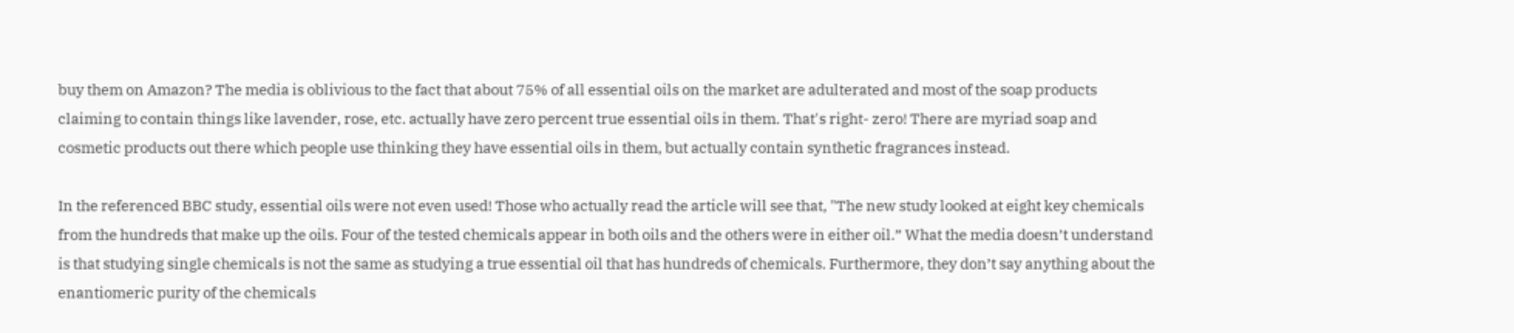buy them on Amazon? The media is oblivious to the fact that about 75% of all essential oils on the market are adulterated and most of the soap products claiming to contain things like lavender, rose, etc. actually have zero percent true essential oils in them. That's right- zero! There are myriad soap and cosmetic products out there which people use thinking they have essential oils in them, but actually contain synthetic fragrances instead.

In the referenced BBC study, essential oils were not even used! Those who actually read the article will see that, "The new study looked at eight key chemicals from the hundreds that make up the oils. Four of the tested chemicals appear in both oils and the others were in either oil.” What the media doesn’t understand is that studying single chemicals is not the same as studying a true essential oil that has hundreds of chemicals. Furthermore, they don’t say anything about the enantiomeric purity of the chemicals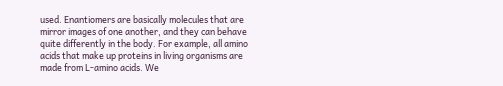used. Enantiomers are basically molecules that are mirror images of one another, and they can behave quite differently in the body. For example, all amino acids that make up proteins in living organisms are made from L-amino acids. We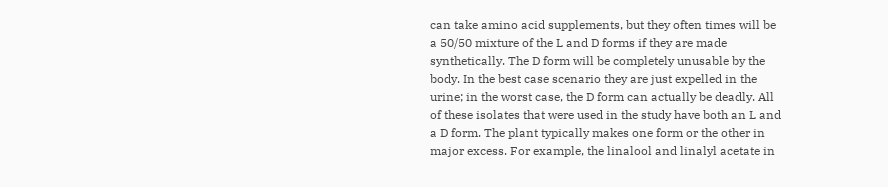can take amino acid supplements, but they often times will be a 50/50 mixture of the L and D forms if they are made synthetically. The D form will be completely unusable by the body. In the best case scenario they are just expelled in the urine; in the worst case, the D form can actually be deadly. All of these isolates that were used in the study have both an L and a D form. The plant typically makes one form or the other in major excess. For example, the linalool and linalyl acetate in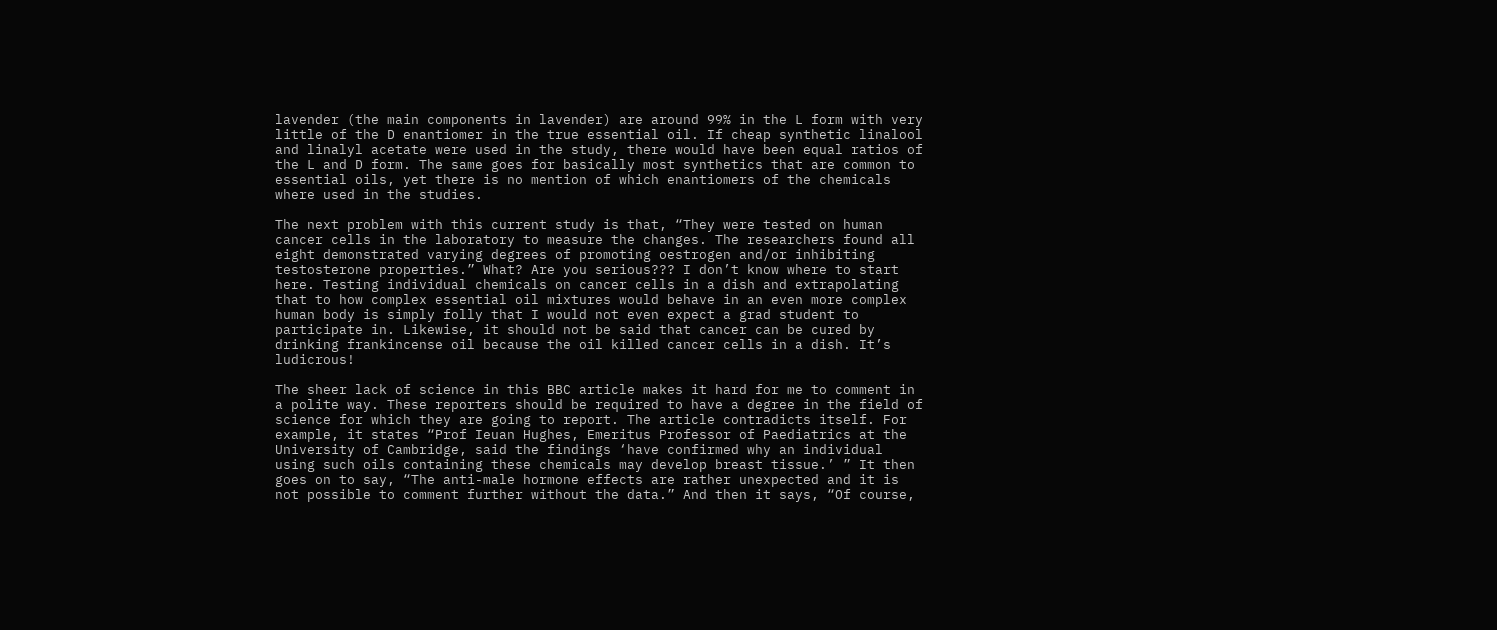lavender (the main components in lavender) are around 99% in the L form with very little of the D enantiomer in the true essential oil. If cheap synthetic linalool and linalyl acetate were used in the study, there would have been equal ratios of the L and D form. The same goes for basically most synthetics that are common to essential oils, yet there is no mention of which enantiomers of the chemicals where used in the studies.

The next problem with this current study is that, “They were tested on human cancer cells in the laboratory to measure the changes. The researchers found all eight demonstrated varying degrees of promoting oestrogen and/or inhibiting testosterone properties.” What? Are you serious??? I don’t know where to start here. Testing individual chemicals on cancer cells in a dish and extrapolating that to how complex essential oil mixtures would behave in an even more complex human body is simply folly that I would not even expect a grad student to participate in. Likewise, it should not be said that cancer can be cured by drinking frankincense oil because the oil killed cancer cells in a dish. It’s ludicrous!

The sheer lack of science in this BBC article makes it hard for me to comment in a polite way. These reporters should be required to have a degree in the field of science for which they are going to report. The article contradicts itself. For example, it states “Prof Ieuan Hughes, Emeritus Professor of Paediatrics at the University of Cambridge, said the findings ‘have confirmed why an individual using such oils containing these chemicals may develop breast tissue.’ ” It then goes on to say, “The anti-male hormone effects are rather unexpected and it is not possible to comment further without the data.” And then it says, “Of course,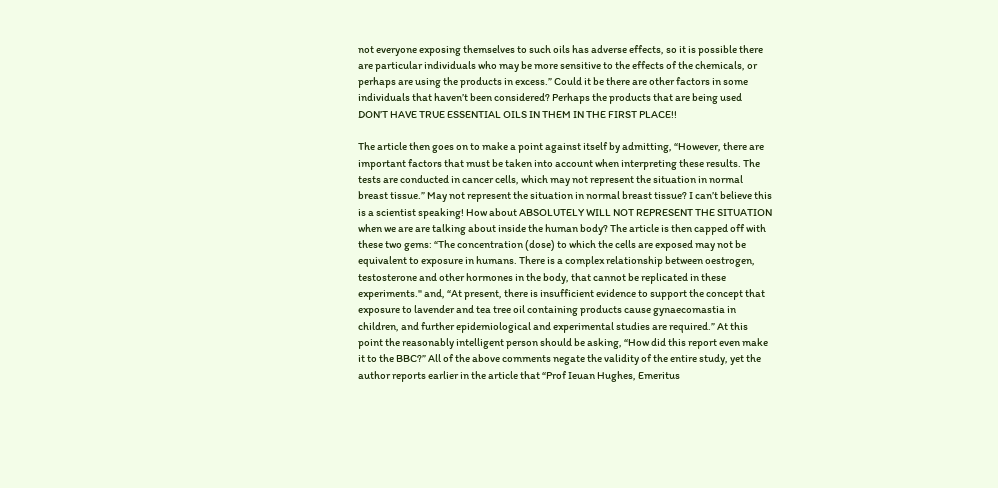not everyone exposing themselves to such oils has adverse effects, so it is possible there are particular individuals who may be more sensitive to the effects of the chemicals, or perhaps are using the products in excess.” Could it be there are other factors in some individuals that haven’t been considered? Perhaps the products that are being used DON’T HAVE TRUE ESSENTIAL OILS IN THEM IN THE FIRST PLACE!!

The article then goes on to make a point against itself by admitting, “However, there are important factors that must be taken into account when interpreting these results. The tests are conducted in cancer cells, which may not represent the situation in normal breast tissue.” May not represent the situation in normal breast tissue? I can’t believe this is a scientist speaking! How about ABSOLUTELY WILL NOT REPRESENT THE SITUATION when we are are talking about inside the human body? The article is then capped off with these two gems: “The concentration (dose) to which the cells are exposed may not be equivalent to exposure in humans. There is a complex relationship between oestrogen, testosterone and other hormones in the body, that cannot be replicated in these experiments." and, “At present, there is insufficient evidence to support the concept that exposure to lavender and tea tree oil containing products cause gynaecomastia in children, and further epidemiological and experimental studies are required.” At this point the reasonably intelligent person should be asking, “How did this report even make it to the BBC?” All of the above comments negate the validity of the entire study, yet the author reports earlier in the article that “Prof Ieuan Hughes, Emeritus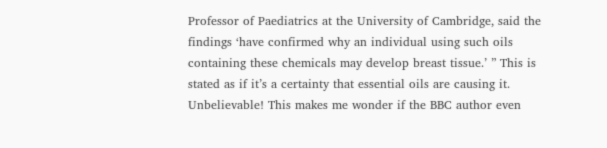Professor of Paediatrics at the University of Cambridge, said the findings ‘have confirmed why an individual using such oils containing these chemicals may develop breast tissue.’ ” This is stated as if it’s a certainty that essential oils are causing it. Unbelievable! This makes me wonder if the BBC author even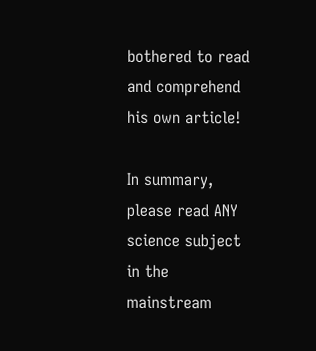bothered to read and comprehend his own article!

In summary, please read ANY science subject in the mainstream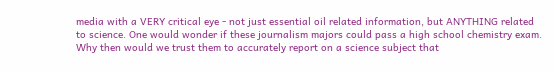media with a VERY critical eye - not just essential oil related information, but ANYTHING related to science. One would wonder if these journalism majors could pass a high school chemistry exam. Why then would we trust them to accurately report on a science subject that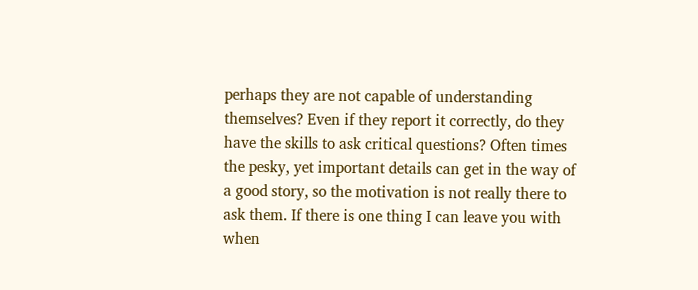perhaps they are not capable of understanding themselves? Even if they report it correctly, do they have the skills to ask critical questions? Often times the pesky, yet important details can get in the way of a good story, so the motivation is not really there to ask them. If there is one thing I can leave you with when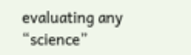evaluating any “science”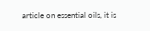article on essential oils, it is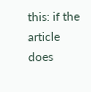this: if the article does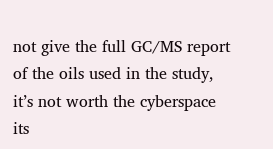not give the full GC/MS report of the oils used in the study, it’s not worth the cyberspace its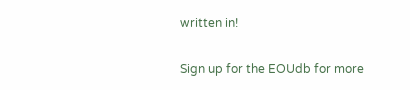written in!

Sign up for the EOUdb for more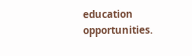education opportunities.